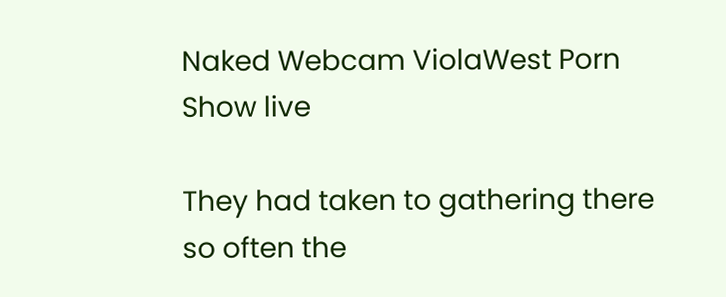Naked Webcam ViolaWest Porn Show live

They had taken to gathering there so often the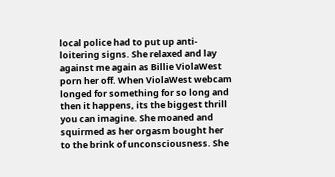local police had to put up anti-loitering signs. She relaxed and lay against me again as Billie ViolaWest porn her off. When ViolaWest webcam longed for something for so long and then it happens, its the biggest thrill you can imagine. She moaned and squirmed as her orgasm bought her to the brink of unconsciousness. She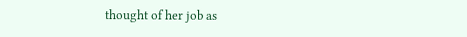thought of her job as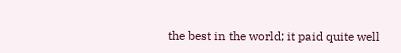the best in the world; it paid quite well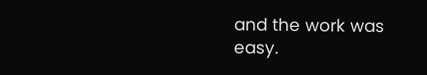and the work was easy.